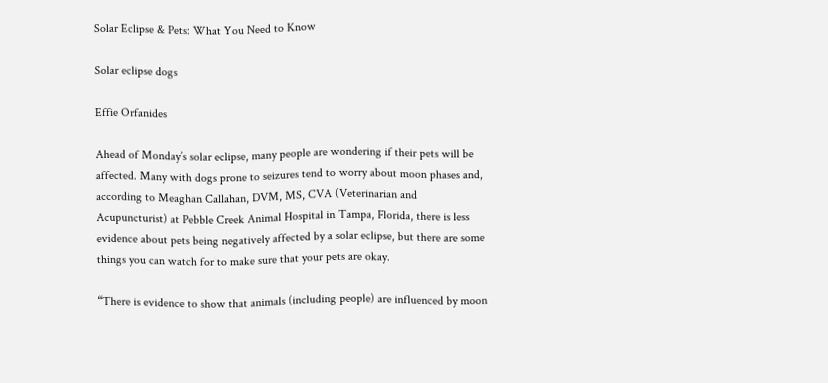Solar Eclipse & Pets: What You Need to Know

Solar eclipse dogs

Effie Orfanides

Ahead of Monday’s solar eclipse, many people are wondering if their pets will be affected. Many with dogs prone to seizures tend to worry about moon phases and, according to Meaghan Callahan, DVM, MS, CVA (Veterinarian and Acupuncturist) at Pebble Creek Animal Hospital in Tampa, Florida, there is less evidence about pets being negatively affected by a solar eclipse, but there are some things you can watch for to make sure that your pets are okay.

“There is evidence to show that animals (including people) are influenced by moon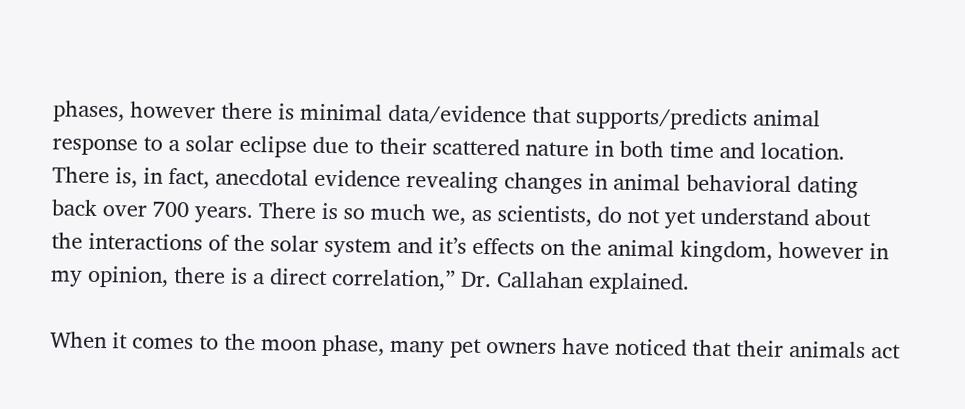phases, however there is minimal data/evidence that supports/predicts animal response to a solar eclipse due to their scattered nature in both time and location. There is, in fact, anecdotal evidence revealing changes in animal behavioral dating back over 700 years. There is so much we, as scientists, do not yet understand about the interactions of the solar system and it’s effects on the animal kingdom, however in my opinion, there is a direct correlation,” Dr. Callahan explained.

When it comes to the moon phase, many pet owners have noticed that their animals act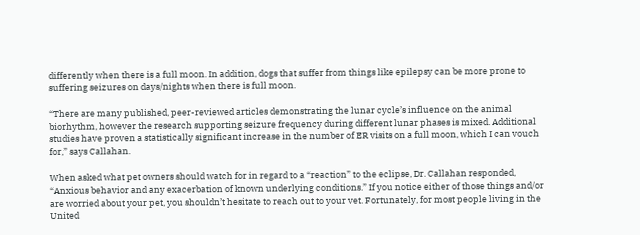differently when there is a full moon. In addition, dogs that suffer from things like epilepsy can be more prone to suffering seizures on days/nights when there is full moon.

“There are many published, peer-reviewed articles demonstrating the lunar cycle’s influence on the animal biorhythm, however the research supporting seizure frequency during different lunar phases is mixed. Additional studies have proven a statistically significant increase in the number of ER visits on a full moon, which I can vouch for,” says Callahan.

When asked what pet owners should watch for in regard to a “reaction” to the eclipse, Dr. Callahan responded, “Anxious behavior and any exacerbation of known underlying conditions.” If you notice either of those things and/or are worried about your pet, you shouldn’t hesitate to reach out to your vet. Fortunately, for most people living in the United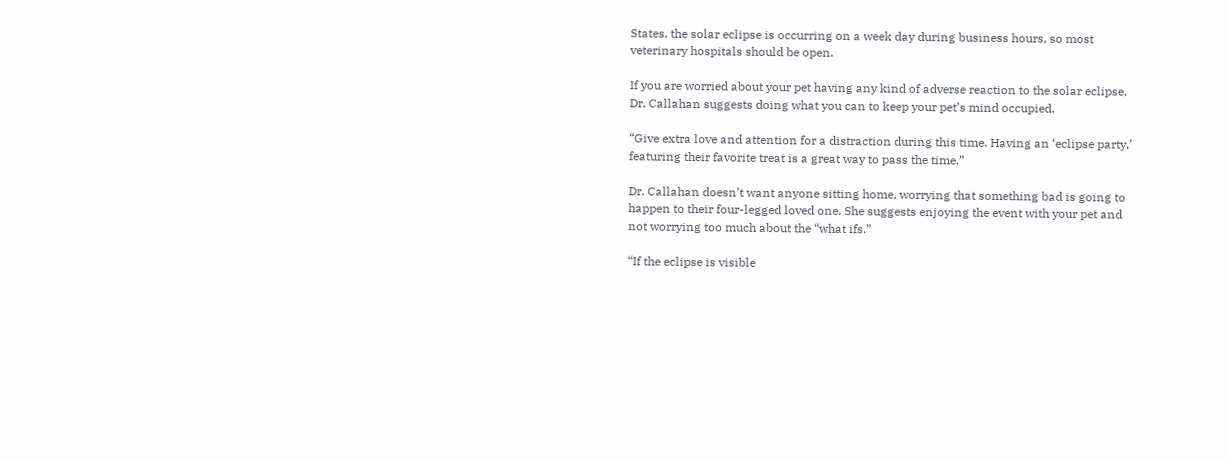States, the solar eclipse is occurring on a week day during business hours, so most veterinary hospitals should be open.

If you are worried about your pet having any kind of adverse reaction to the solar eclipse, Dr. Callahan suggests doing what you can to keep your pet’s mind occupied.

“Give extra love and attention for a distraction during this time. Having an ‘eclipse party,’ featuring their favorite treat is a great way to pass the time.”

Dr. Callahan doesn’t want anyone sitting home, worrying that something bad is going to happen to their four-legged loved one. She suggests enjoying the event with your pet and not worrying too much about the “what ifs.”

“If the eclipse is visible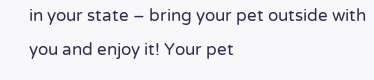in your state – bring your pet outside with you and enjoy it! Your pet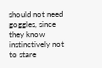should not need goggles, since they know instinctively not to stare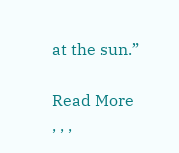at the sun.”

Read More
, , ,